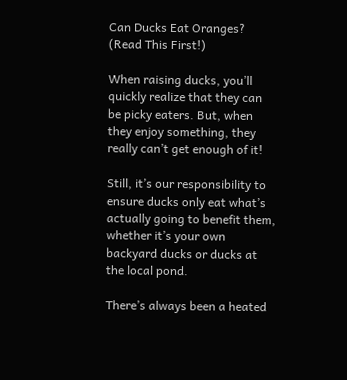Can Ducks Eat Oranges? (Read This First!)

When raising ducks, you’ll quickly realize that they can be picky eaters. But, when they enjoy something, they really can’t get enough of it!

Still, it’s our responsibility to ensure ducks only eat what’s actually going to benefit them, whether it’s your own backyard ducks or ducks at the local pond.

There’s always been a heated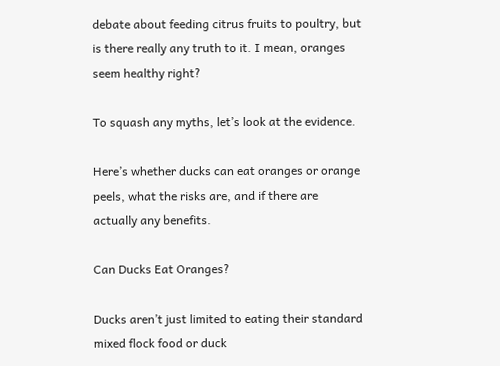debate about feeding citrus fruits to poultry, but is there really any truth to it. I mean, oranges seem healthy right?

To squash any myths, let’s look at the evidence.

Here’s whether ducks can eat oranges or orange peels, what the risks are, and if there are actually any benefits.

Can Ducks Eat Oranges?

Ducks aren’t just limited to eating their standard mixed flock food or duck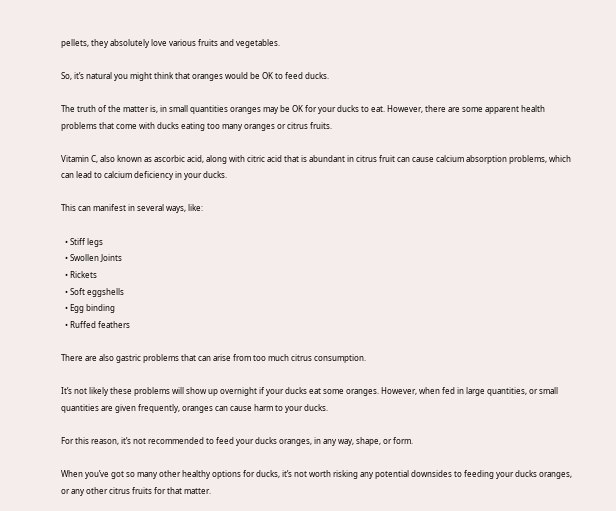pellets, they absolutely love various fruits and vegetables.

So, it’s natural you might think that oranges would be OK to feed ducks.

The truth of the matter is, in small quantities oranges may be OK for your ducks to eat. However, there are some apparent health problems that come with ducks eating too many oranges or citrus fruits.

Vitamin C, also known as ascorbic acid, along with citric acid that is abundant in citrus fruit can cause calcium absorption problems, which can lead to calcium deficiency in your ducks.

This can manifest in several ways, like:

  • Stiff legs
  • Swollen Joints
  • Rickets
  • Soft eggshells
  • Egg binding
  • Ruffed feathers

There are also gastric problems that can arise from too much citrus consumption.

It’s not likely these problems will show up overnight if your ducks eat some oranges. However, when fed in large quantities, or small quantities are given frequently, oranges can cause harm to your ducks.

For this reason, it’s not recommended to feed your ducks oranges, in any way, shape, or form.

When you’ve got so many other healthy options for ducks, it’s not worth risking any potential downsides to feeding your ducks oranges, or any other citrus fruits for that matter.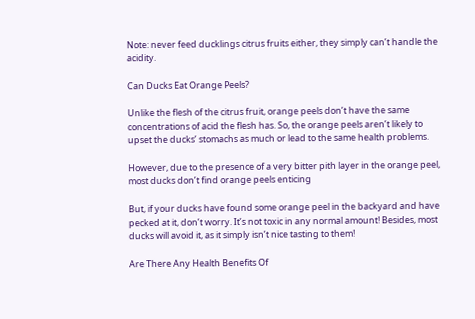Note: never feed ducklings citrus fruits either, they simply can’t handle the acidity.

Can Ducks Eat Orange Peels?

Unlike the flesh of the citrus fruit, orange peels don’t have the same concentrations of acid the flesh has. So, the orange peels aren’t likely to upset the ducks’ stomachs as much or lead to the same health problems.

However, due to the presence of a very bitter pith layer in the orange peel, most ducks don’t find orange peels enticing

But, if your ducks have found some orange peel in the backyard and have pecked at it, don’t worry. It’s not toxic in any normal amount! Besides, most ducks will avoid it, as it simply isn’t nice tasting to them!

Are There Any Health Benefits Of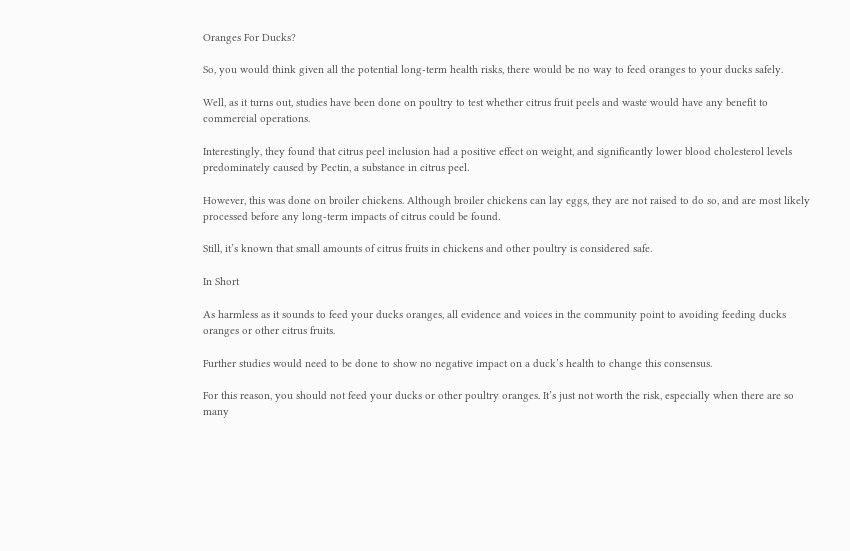Oranges For Ducks?

So, you would think given all the potential long-term health risks, there would be no way to feed oranges to your ducks safely.

Well, as it turns out, studies have been done on poultry to test whether citrus fruit peels and waste would have any benefit to commercial operations.

Interestingly, they found that citrus peel inclusion had a positive effect on weight, and significantly lower blood cholesterol levels predominately caused by Pectin, a substance in citrus peel.

However, this was done on broiler chickens. Although broiler chickens can lay eggs, they are not raised to do so, and are most likely processed before any long-term impacts of citrus could be found.

Still, it’s known that small amounts of citrus fruits in chickens and other poultry is considered safe.

In Short

As harmless as it sounds to feed your ducks oranges, all evidence and voices in the community point to avoiding feeding ducks oranges or other citrus fruits.

Further studies would need to be done to show no negative impact on a duck’s health to change this consensus.

For this reason, you should not feed your ducks or other poultry oranges. It’s just not worth the risk, especially when there are so many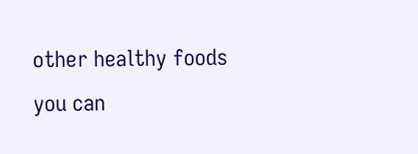other healthy foods you can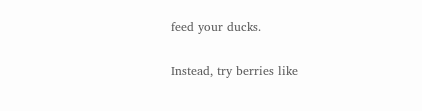feed your ducks.

Instead, try berries like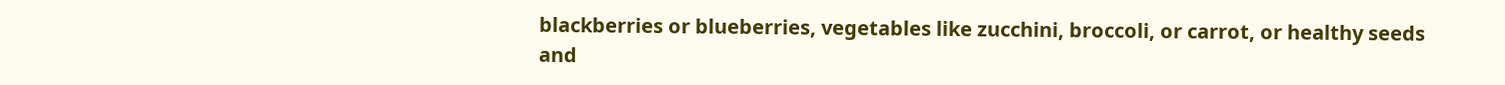blackberries or blueberries, vegetables like zucchini, broccoli, or carrot, or healthy seeds and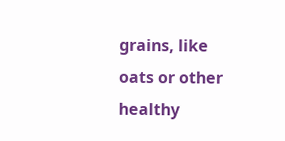grains, like oats or other healthy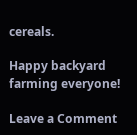cereals.

Happy backyard farming everyone!

Leave a Comment